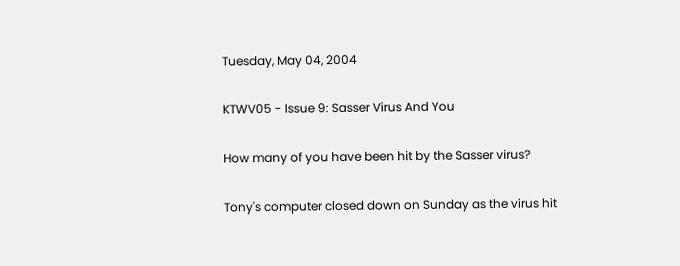Tuesday, May 04, 2004

KTWV05 - Issue 9: Sasser Virus And You

How many of you have been hit by the Sasser virus?

Tony's computer closed down on Sunday as the virus hit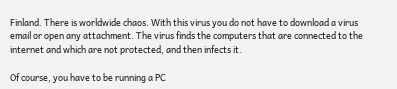Finland. There is worldwide chaos. With this virus you do not have to download a virus email or open any attachment. The virus finds the computers that are connected to the internet and which are not protected, and then infects it.

Of course, you have to be running a PC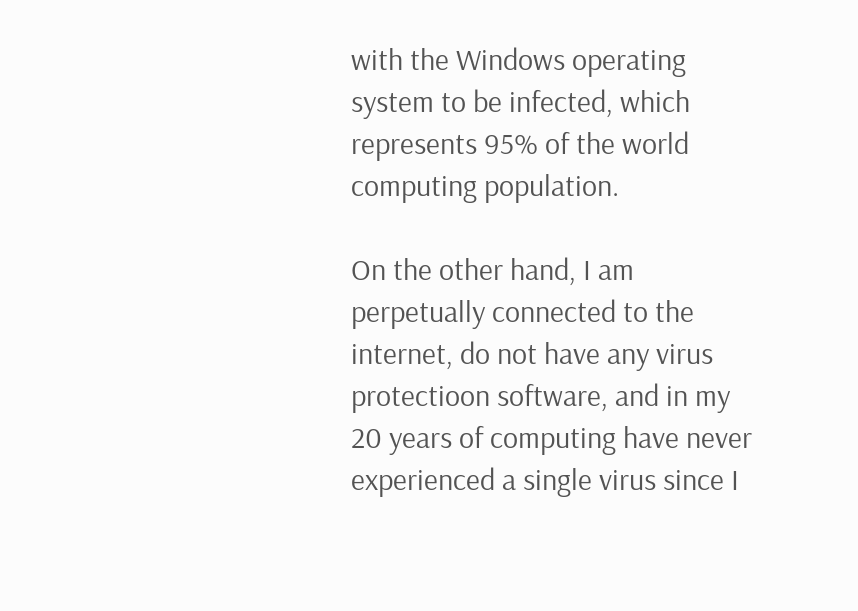with the Windows operating system to be infected, which represents 95% of the world computing population.

On the other hand, I am perpetually connected to the internet, do not have any virus protectioon software, and in my 20 years of computing have never experienced a single virus since I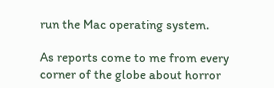run the Mac operating system.

As reports come to me from every corner of the globe about horror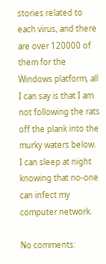stories related to each virus, and there are over 120000 of them for the Windows platform, all I can say is that I am not following the rats off the plank into the murky waters below. I can sleep at night knowing that no-one can infect my computer network.

No comments: